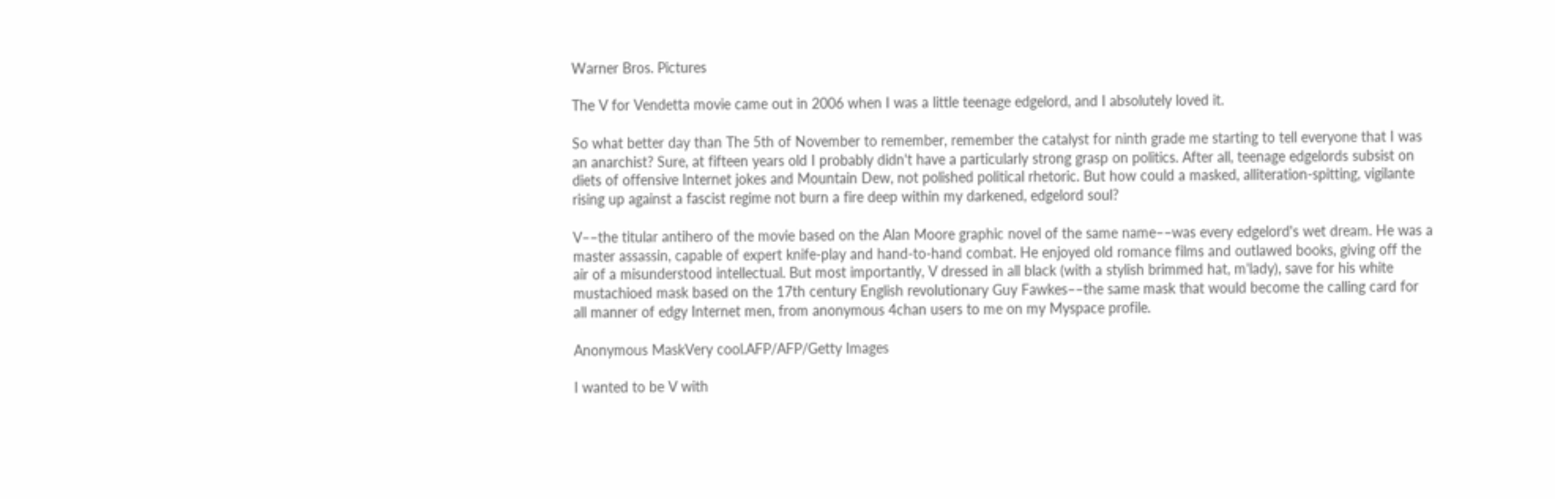Warner Bros. Pictures

The V for Vendetta movie came out in 2006 when I was a little teenage edgelord, and I absolutely loved it.

So what better day than The 5th of November to remember, remember the catalyst for ninth grade me starting to tell everyone that I was an anarchist? Sure, at fifteen years old I probably didn't have a particularly strong grasp on politics. After all, teenage edgelords subsist on diets of offensive Internet jokes and Mountain Dew, not polished political rhetoric. But how could a masked, alliteration-spitting, vigilante rising up against a fascist regime not burn a fire deep within my darkened, edgelord soul?

V––the titular antihero of the movie based on the Alan Moore graphic novel of the same name––was every edgelord's wet dream. He was a master assassin, capable of expert knife-play and hand-to-hand combat. He enjoyed old romance films and outlawed books, giving off the air of a misunderstood intellectual. But most importantly, V dressed in all black (with a stylish brimmed hat, m'lady), save for his white mustachioed mask based on the 17th century English revolutionary Guy Fawkes––the same mask that would become the calling card for all manner of edgy Internet men, from anonymous 4chan users to me on my Myspace profile.

Anonymous MaskVery cool.AFP/AFP/Getty Images

I wanted to be V with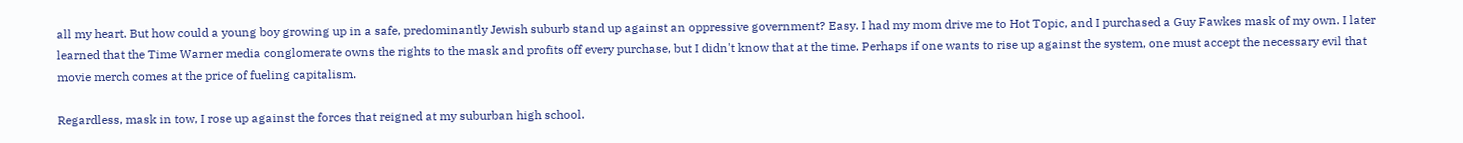all my heart. But how could a young boy growing up in a safe, predominantly Jewish suburb stand up against an oppressive government? Easy. I had my mom drive me to Hot Topic, and I purchased a Guy Fawkes mask of my own. I later learned that the Time Warner media conglomerate owns the rights to the mask and profits off every purchase, but I didn't know that at the time. Perhaps if one wants to rise up against the system, one must accept the necessary evil that movie merch comes at the price of fueling capitalism.

Regardless, mask in tow, I rose up against the forces that reigned at my suburban high school.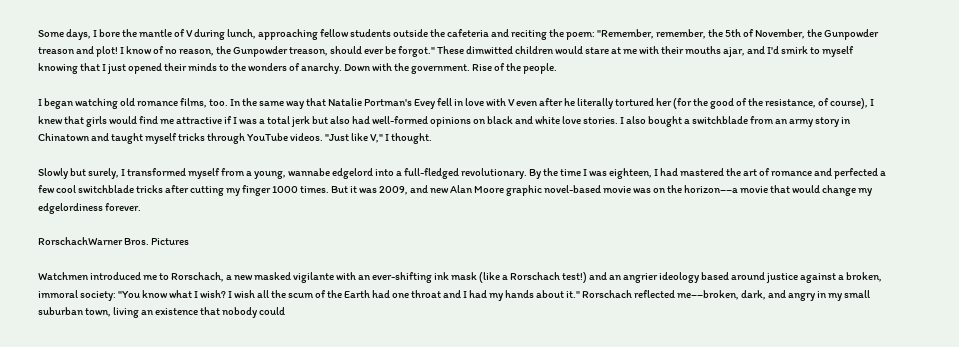Some days, I bore the mantle of V during lunch, approaching fellow students outside the cafeteria and reciting the poem: "Remember, remember, the 5th of November, the Gunpowder treason and plot! I know of no reason, the Gunpowder treason, should ever be forgot." These dimwitted children would stare at me with their mouths ajar, and I'd smirk to myself knowing that I just opened their minds to the wonders of anarchy. Down with the government. Rise of the people.

I began watching old romance films, too. In the same way that Natalie Portman's Evey fell in love with V even after he literally tortured her (for the good of the resistance, of course), I knew that girls would find me attractive if I was a total jerk but also had well-formed opinions on black and white love stories. I also bought a switchblade from an army story in Chinatown and taught myself tricks through YouTube videos. "Just like V," I thought.

Slowly but surely, I transformed myself from a young, wannabe edgelord into a full-fledged revolutionary. By the time I was eighteen, I had mastered the art of romance and perfected a few cool switchblade tricks after cutting my finger 1000 times. But it was 2009, and new Alan Moore graphic novel-based movie was on the horizon––a movie that would change my edgelordiness forever.

RorschachWarner Bros. Pictures

Watchmen introduced me to Rorschach, a new masked vigilante with an ever-shifting ink mask (like a Rorschach test!) and an angrier ideology based around justice against a broken, immoral society: "You know what I wish? I wish all the scum of the Earth had one throat and I had my hands about it." Rorschach reflected me––broken, dark, and angry in my small suburban town, living an existence that nobody could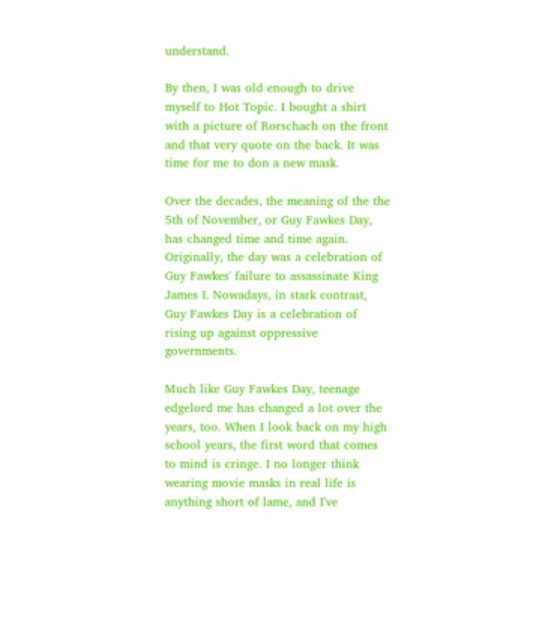understand.

By then, I was old enough to drive myself to Hot Topic. I bought a shirt with a picture of Rorschach on the front and that very quote on the back. It was time for me to don a new mask.

Over the decades, the meaning of the the 5th of November, or Guy Fawkes Day, has changed time and time again. Originally, the day was a celebration of Guy Fawkes' failure to assassinate King James I. Nowadays, in stark contrast, Guy Fawkes Day is a celebration of rising up against oppressive governments.

Much like Guy Fawkes Day, teenage edgelord me has changed a lot over the years, too. When I look back on my high school years, the first word that comes to mind is cringe. I no longer think wearing movie masks in real life is anything short of lame, and I've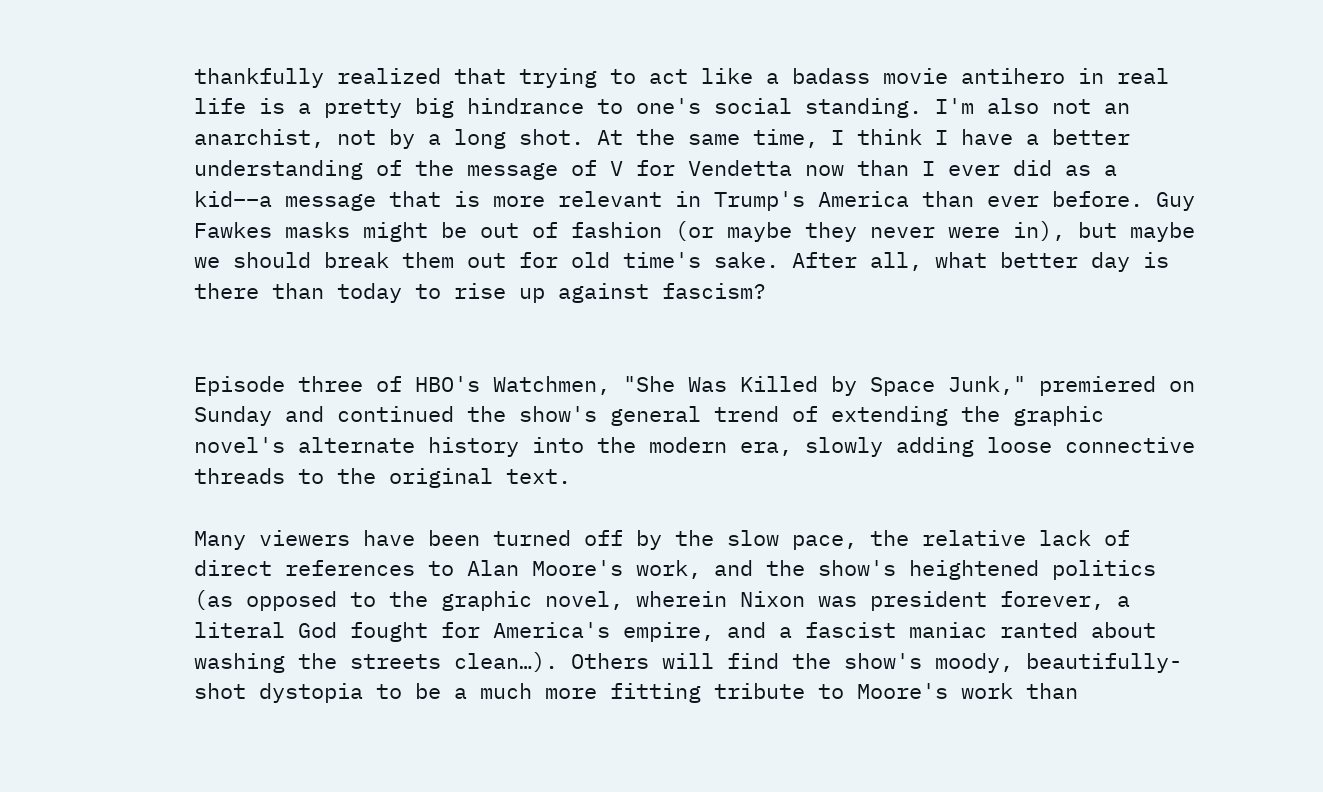thankfully realized that trying to act like a badass movie antihero in real life is a pretty big hindrance to one's social standing. I'm also not an anarchist, not by a long shot. At the same time, I think I have a better understanding of the message of V for Vendetta now than I ever did as a kid––a message that is more relevant in Trump's America than ever before. Guy Fawkes masks might be out of fashion (or maybe they never were in), but maybe we should break them out for old time's sake. After all, what better day is there than today to rise up against fascism?


Episode three of HBO's Watchmen, "She Was Killed by Space Junk," premiered on Sunday and continued the show's general trend of extending the graphic novel's alternate history into the modern era, slowly adding loose connective threads to the original text.

Many viewers have been turned off by the slow pace, the relative lack of direct references to Alan Moore's work, and the show's heightened politics (as opposed to the graphic novel, wherein Nixon was president forever, a literal God fought for America's empire, and a fascist maniac ranted about washing the streets clean…). Others will find the show's moody, beautifully-shot dystopia to be a much more fitting tribute to Moore's work than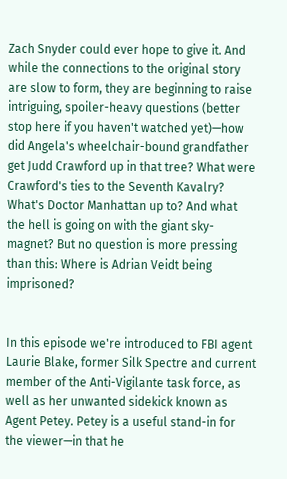Zach Snyder could ever hope to give it. And while the connections to the original story are slow to form, they are beginning to raise intriguing, spoiler-heavy questions (better stop here if you haven't watched yet)—how did Angela's wheelchair-bound grandfather get Judd Crawford up in that tree? What were Crawford's ties to the Seventh Kavalry? What's Doctor Manhattan up to? And what the hell is going on with the giant sky-magnet? But no question is more pressing than this: Where is Adrian Veidt being imprisoned?


In this episode we're introduced to FBI agent Laurie Blake, former Silk Spectre and current member of the Anti-Vigilante task force, as well as her unwanted sidekick known as Agent Petey. Petey is a useful stand-in for the viewer—in that he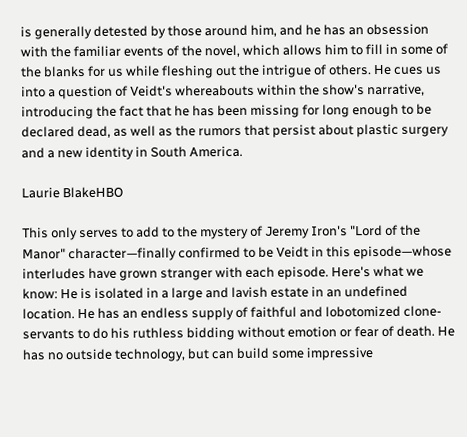is generally detested by those around him, and he has an obsession with the familiar events of the novel, which allows him to fill in some of the blanks for us while fleshing out the intrigue of others. He cues us into a question of Veidt's whereabouts within the show's narrative, introducing the fact that he has been missing for long enough to be declared dead, as well as the rumors that persist about plastic surgery and a new identity in South America.

Laurie BlakeHBO

This only serves to add to the mystery of Jeremy Iron's "Lord of the Manor" character—finally confirmed to be Veidt in this episode—whose interludes have grown stranger with each episode. Here's what we know: He is isolated in a large and lavish estate in an undefined location. He has an endless supply of faithful and lobotomized clone-servants to do his ruthless bidding without emotion or fear of death. He has no outside technology, but can build some impressive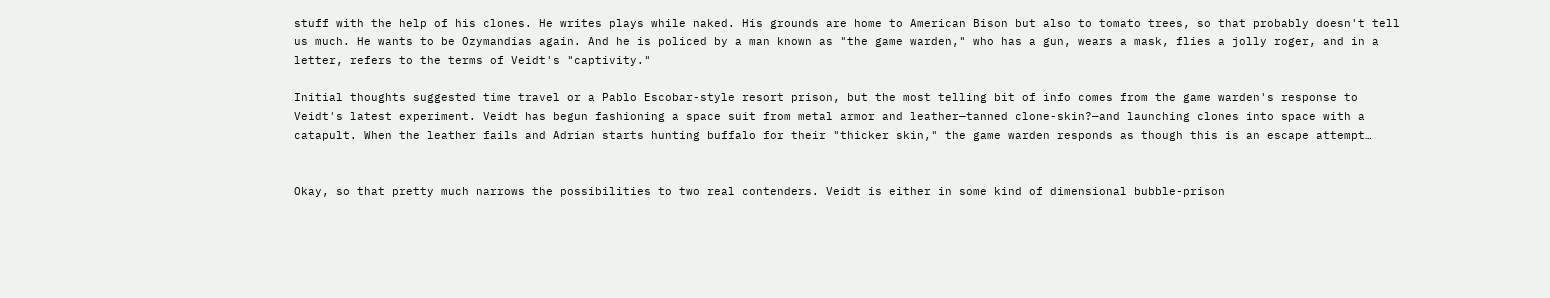stuff with the help of his clones. He writes plays while naked. His grounds are home to American Bison but also to tomato trees, so that probably doesn't tell us much. He wants to be Ozymandias again. And he is policed by a man known as "the game warden," who has a gun, wears a mask, flies a jolly roger, and in a letter, refers to the terms of Veidt's "captivity."

Initial thoughts suggested time travel or a Pablo Escobar-style resort prison, but the most telling bit of info comes from the game warden's response to Veidt's latest experiment. Veidt has begun fashioning a space suit from metal armor and leather—tanned clone-skin?—and launching clones into space with a catapult. When the leather fails and Adrian starts hunting buffalo for their "thicker skin," the game warden responds as though this is an escape attempt…


Okay, so that pretty much narrows the possibilities to two real contenders. Veidt is either in some kind of dimensional bubble-prison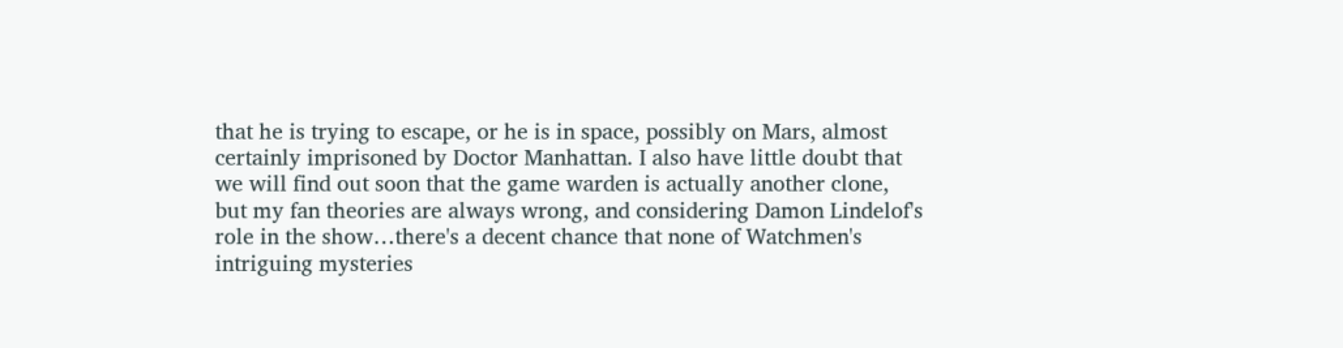that he is trying to escape, or he is in space, possibly on Mars, almost certainly imprisoned by Doctor Manhattan. I also have little doubt that we will find out soon that the game warden is actually another clone, but my fan theories are always wrong, and considering Damon Lindelof's role in the show…there's a decent chance that none of Watchmen's intriguing mysteries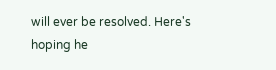will ever be resolved. Here's hoping he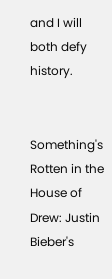and I will both defy history.


Something's Rotten in the House of Drew: Justin Bieber's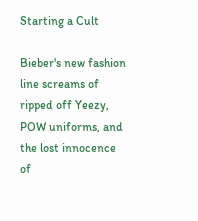Starting a Cult

Bieber's new fashion line screams of ripped off Yeezy, POW uniforms, and the lost innocence of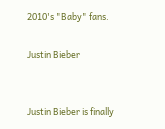2010's "Baby" fans.

Justin Bieber


Justin Bieber is finally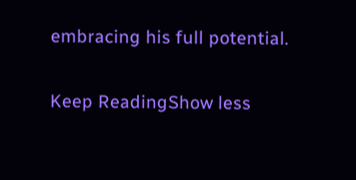embracing his full potential.

Keep ReadingShow less